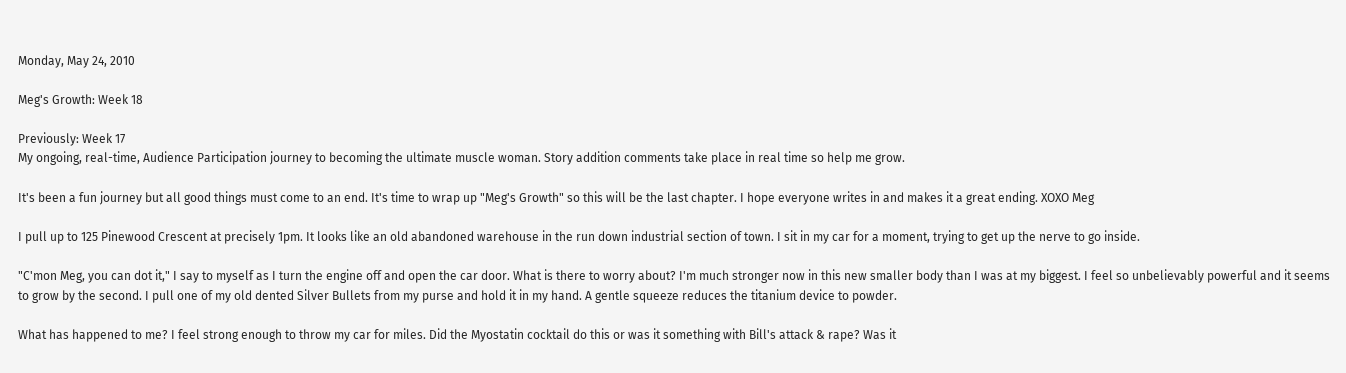Monday, May 24, 2010

Meg's Growth: Week 18

Previously: Week 17
My ongoing, real-time, Audience Participation journey to becoming the ultimate muscle woman. Story addition comments take place in real time so help me grow.

It's been a fun journey but all good things must come to an end. It's time to wrap up "Meg's Growth" so this will be the last chapter. I hope everyone writes in and makes it a great ending. XOXO Meg

I pull up to 125 Pinewood Crescent at precisely 1pm. It looks like an old abandoned warehouse in the run down industrial section of town. I sit in my car for a moment, trying to get up the nerve to go inside.

"C'mon Meg, you can dot it," I say to myself as I turn the engine off and open the car door. What is there to worry about? I'm much stronger now in this new smaller body than I was at my biggest. I feel so unbelievably powerful and it seems to grow by the second. I pull one of my old dented Silver Bullets from my purse and hold it in my hand. A gentle squeeze reduces the titanium device to powder.

What has happened to me? I feel strong enough to throw my car for miles. Did the Myostatin cocktail do this or was it something with Bill's attack & rape? Was it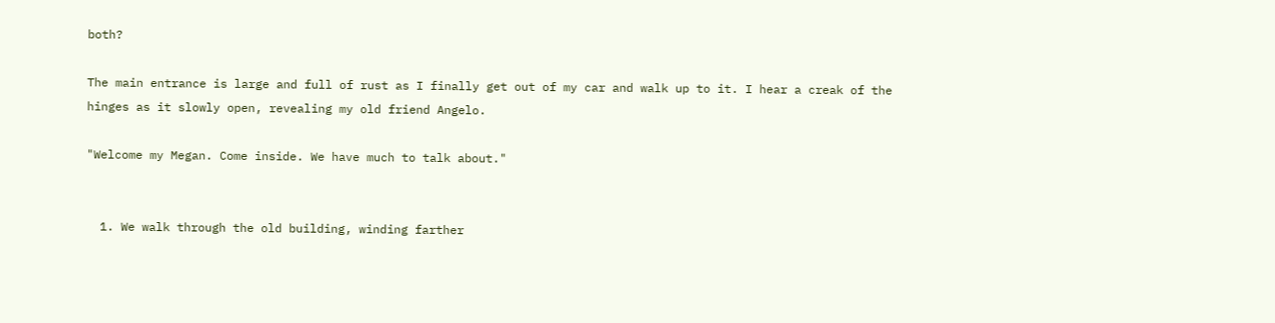both?

The main entrance is large and full of rust as I finally get out of my car and walk up to it. I hear a creak of the hinges as it slowly open, revealing my old friend Angelo.

"Welcome my Megan. Come inside. We have much to talk about."


  1. We walk through the old building, winding farther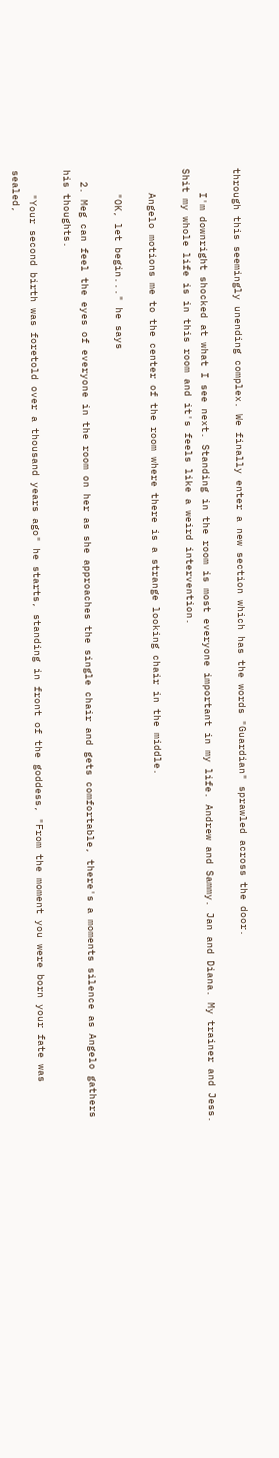through this seemingly unending complex. We finally enter a new section which has the words "Guardian" sprawled across the door.

    I'm downright shocked at what I see next. Standing in the room is most everyone important in my life. Andrew and Sammy. Jan and Diana. My trainer and Jess. Shit my whole life is in this room and it's feels like a weird intervention.

    Angelo motions me to the center of the room where there is a strange looking chair in the middle.

    "OK, let begin..." he says

  2. Meg can feel the eyes of everyone in the room on her as she approaches the single chair and gets comfortable, there's a moments silence as Angelo gathers his thoughts.

    "Your second birth was foretold over a thousand years ago" he starts, standing in front of the goddess, "From the moment you were born your fate was sealed,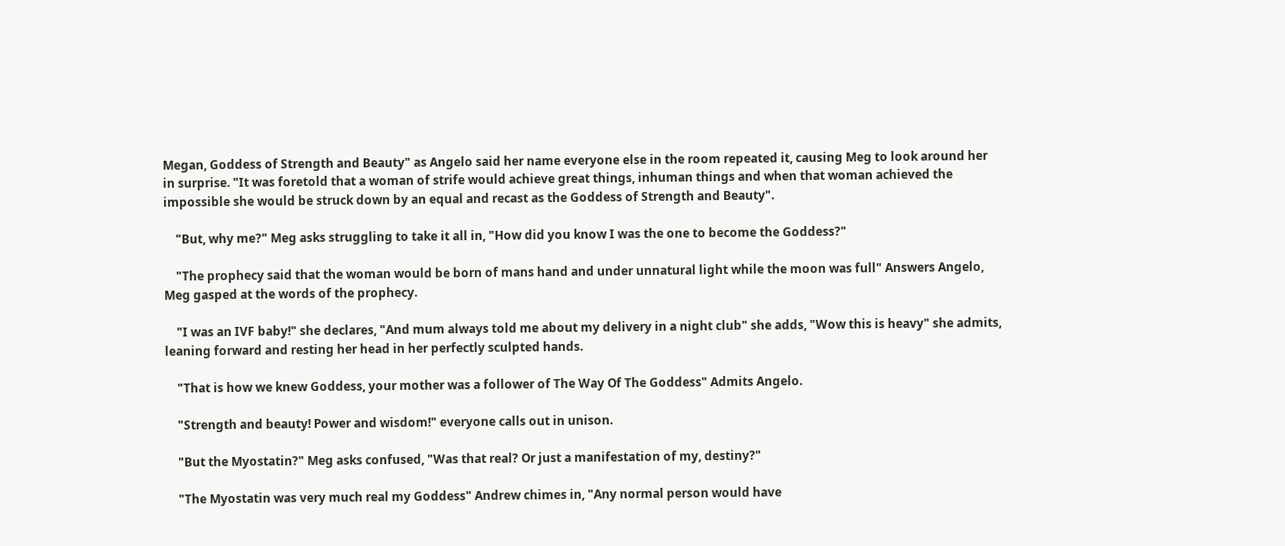Megan, Goddess of Strength and Beauty" as Angelo said her name everyone else in the room repeated it, causing Meg to look around her in surprise. "It was foretold that a woman of strife would achieve great things, inhuman things and when that woman achieved the impossible she would be struck down by an equal and recast as the Goddess of Strength and Beauty".

    "But, why me?" Meg asks struggling to take it all in, "How did you know I was the one to become the Goddess?"

    "The prophecy said that the woman would be born of mans hand and under unnatural light while the moon was full" Answers Angelo, Meg gasped at the words of the prophecy.

    "I was an IVF baby!" she declares, "And mum always told me about my delivery in a night club" she adds, "Wow this is heavy" she admits, leaning forward and resting her head in her perfectly sculpted hands.

    "That is how we knew Goddess, your mother was a follower of The Way Of The Goddess" Admits Angelo.

    "Strength and beauty! Power and wisdom!" everyone calls out in unison.

    "But the Myostatin?" Meg asks confused, "Was that real? Or just a manifestation of my, destiny?"

    "The Myostatin was very much real my Goddess" Andrew chimes in, "Any normal person would have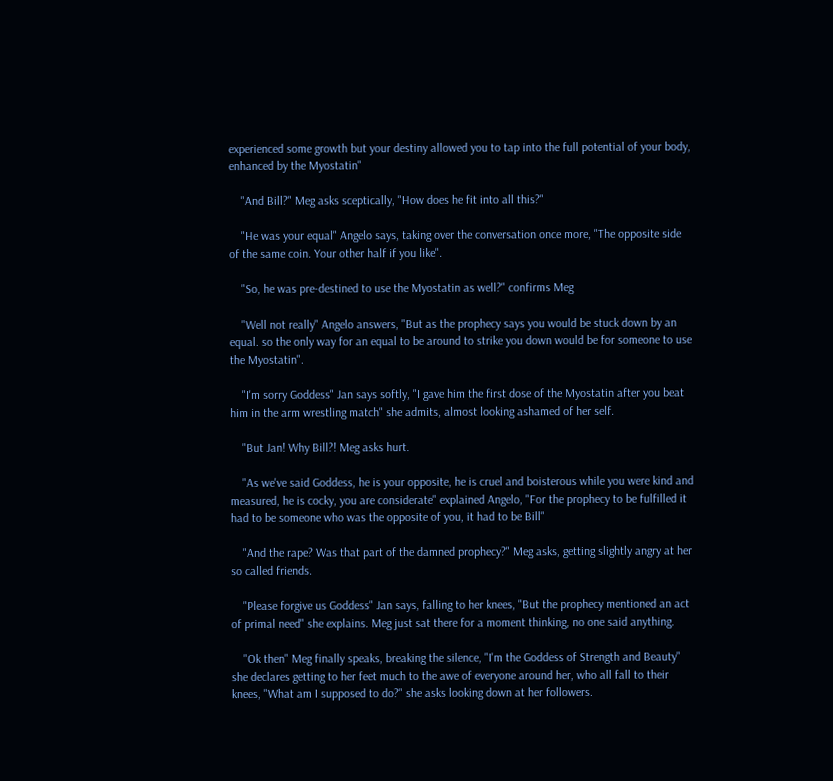experienced some growth but your destiny allowed you to tap into the full potential of your body, enhanced by the Myostatin"

    "And Bill?" Meg asks sceptically, "How does he fit into all this?"

    "He was your equal" Angelo says, taking over the conversation once more, "The opposite side of the same coin. Your other half if you like".

    "So, he was pre-destined to use the Myostatin as well?" confirms Meg

    "Well not really" Angelo answers, "But as the prophecy says you would be stuck down by an equal. so the only way for an equal to be around to strike you down would be for someone to use the Myostatin".

    "I'm sorry Goddess" Jan says softly, "I gave him the first dose of the Myostatin after you beat him in the arm wrestling match" she admits, almost looking ashamed of her self.

    "But Jan! Why Bill?! Meg asks hurt.

    "As we've said Goddess, he is your opposite, he is cruel and boisterous while you were kind and measured, he is cocky, you are considerate" explained Angelo, "For the prophecy to be fulfilled it had to be someone who was the opposite of you, it had to be Bill"

    "And the rape? Was that part of the damned prophecy?" Meg asks, getting slightly angry at her so called friends.

    "Please forgive us Goddess" Jan says, falling to her knees, "But the prophecy mentioned an act of primal need" she explains. Meg just sat there for a moment thinking, no one said anything.

    "Ok then" Meg finally speaks, breaking the silence, "I'm the Goddess of Strength and Beauty" she declares getting to her feet much to the awe of everyone around her, who all fall to their knees, "What am I supposed to do?" she asks looking down at her followers.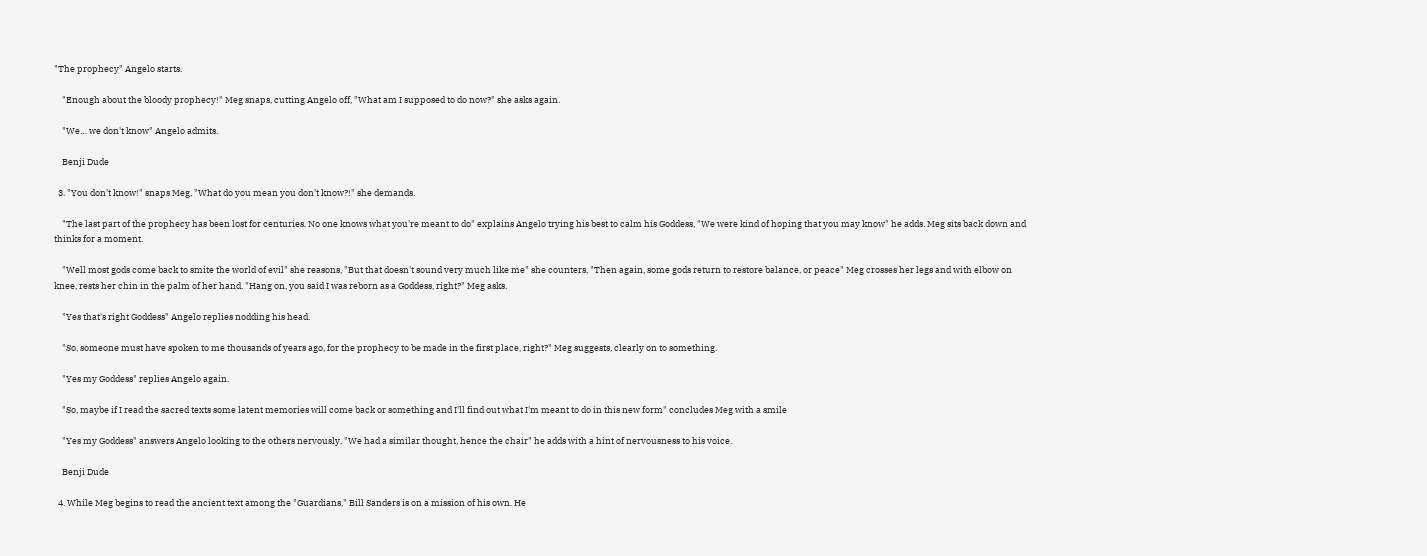"The prophecy" Angelo starts.

    "Enough about the bloody prophecy!" Meg snaps, cutting Angelo off, "What am I supposed to do now?" she asks again.

    "We… we don't know" Angelo admits.

    Benji Dude

  3. "You don't know!" snaps Meg, "What do you mean you don't know?!" she demands.

    "The last part of the prophecy has been lost for centuries. No one knows what you're meant to do" explains Angelo trying his best to calm his Goddess, "We were kind of hoping that you may know" he adds. Meg sits back down and thinks for a moment.

    "Well most gods come back to smite the world of evil" she reasons, "But that doesn't sound very much like me" she counters, "Then again, some gods return to restore balance, or peace" Meg crosses her legs and with elbow on knee, rests her chin in the palm of her hand. "Hang on, you said I was reborn as a Goddess, right?" Meg asks.

    "Yes that's right Goddess" Angelo replies nodding his head.

    "So, someone must have spoken to me thousands of years ago, for the prophecy to be made in the first place, right?" Meg suggests, clearly on to something.

    "Yes my Goddess" replies Angelo again.

    "So, maybe if I read the sacred texts some latent memories will come back or something and I'll find out what I'm meant to do in this new form" concludes Meg with a smile

    "Yes my Goddess" answers Angelo looking to the others nervously, "We had a similar thought, hence the chair" he adds with a hint of nervousness to his voice.

    Benji Dude

  4. While Meg begins to read the ancient text among the "Guardians," Bill Sanders is on a mission of his own. He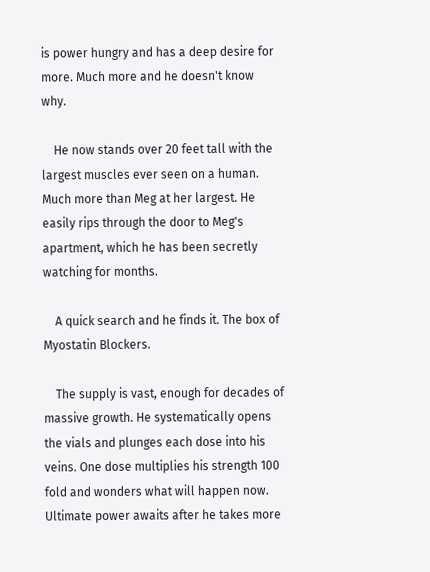is power hungry and has a deep desire for more. Much more and he doesn't know why.

    He now stands over 20 feet tall with the largest muscles ever seen on a human. Much more than Meg at her largest. He easily rips through the door to Meg's apartment, which he has been secretly watching for months.

    A quick search and he finds it. The box of Myostatin Blockers.

    The supply is vast, enough for decades of massive growth. He systematically opens the vials and plunges each dose into his veins. One dose multiplies his strength 100 fold and wonders what will happen now. Ultimate power awaits after he takes more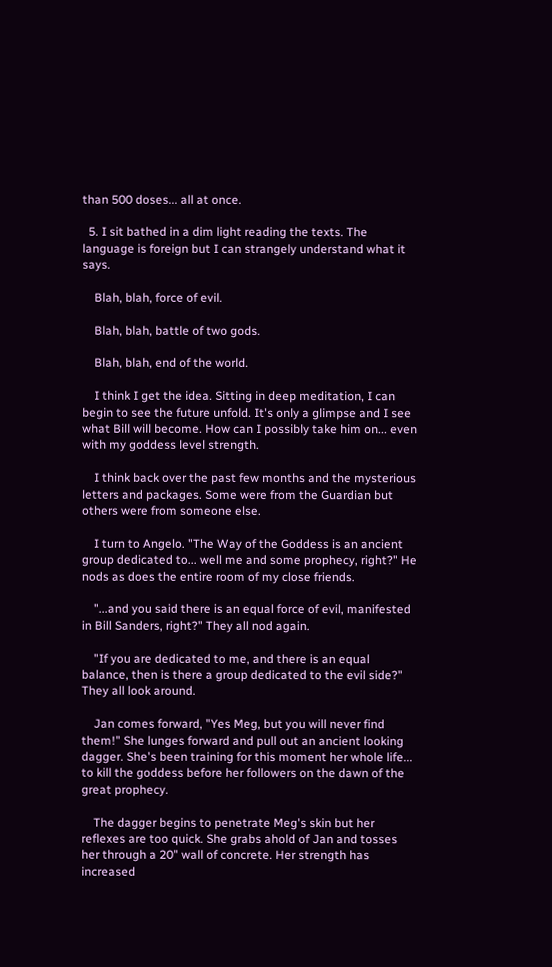than 500 doses... all at once.

  5. I sit bathed in a dim light reading the texts. The language is foreign but I can strangely understand what it says.

    Blah, blah, force of evil.

    Blah, blah, battle of two gods.

    Blah, blah, end of the world.

    I think I get the idea. Sitting in deep meditation, I can begin to see the future unfold. It's only a glimpse and I see what Bill will become. How can I possibly take him on... even with my goddess level strength.

    I think back over the past few months and the mysterious letters and packages. Some were from the Guardian but others were from someone else.

    I turn to Angelo. "The Way of the Goddess is an ancient group dedicated to... well me and some prophecy, right?" He nods as does the entire room of my close friends.

    "...and you said there is an equal force of evil, manifested in Bill Sanders, right?" They all nod again.

    "If you are dedicated to me, and there is an equal balance, then is there a group dedicated to the evil side?" They all look around.

    Jan comes forward, "Yes Meg, but you will never find them!" She lunges forward and pull out an ancient looking dagger. She's been training for this moment her whole life... to kill the goddess before her followers on the dawn of the great prophecy.

    The dagger begins to penetrate Meg's skin but her reflexes are too quick. She grabs ahold of Jan and tosses her through a 20" wall of concrete. Her strength has increased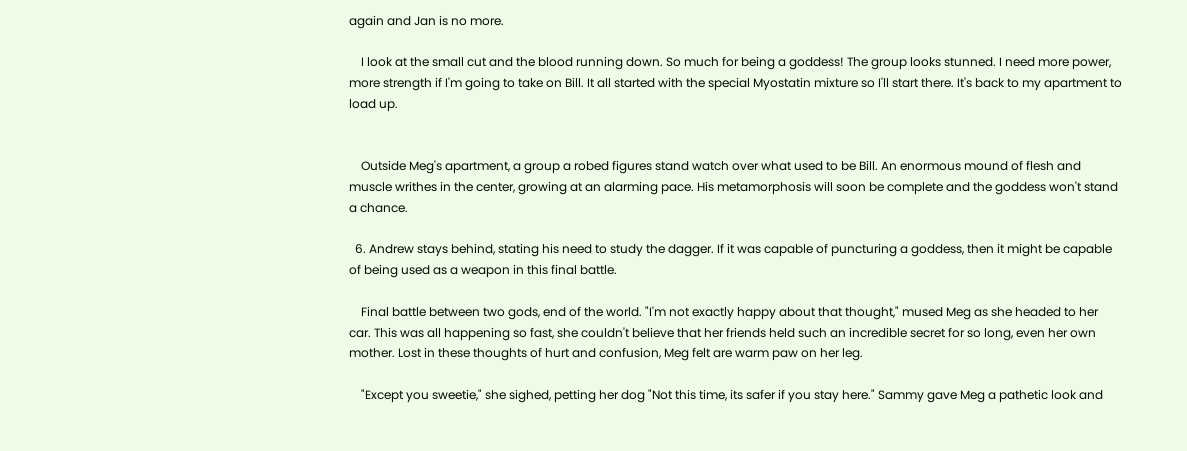again and Jan is no more.

    I look at the small cut and the blood running down. So much for being a goddess! The group looks stunned. I need more power, more strength if I'm going to take on Bill. It all started with the special Myostatin mixture so I'll start there. It's back to my apartment to load up.


    Outside Meg's apartment, a group a robed figures stand watch over what used to be Bill. An enormous mound of flesh and muscle writhes in the center, growing at an alarming pace. His metamorphosis will soon be complete and the goddess won't stand a chance.

  6. Andrew stays behind, stating his need to study the dagger. If it was capable of puncturing a goddess, then it might be capable of being used as a weapon in this final battle.

    Final battle between two gods, end of the world. "I'm not exactly happy about that thought," mused Meg as she headed to her car. This was all happening so fast, she couldn't believe that her friends held such an incredible secret for so long, even her own mother. Lost in these thoughts of hurt and confusion, Meg felt are warm paw on her leg.

    "Except you sweetie," she sighed, petting her dog "Not this time, its safer if you stay here." Sammy gave Meg a pathetic look and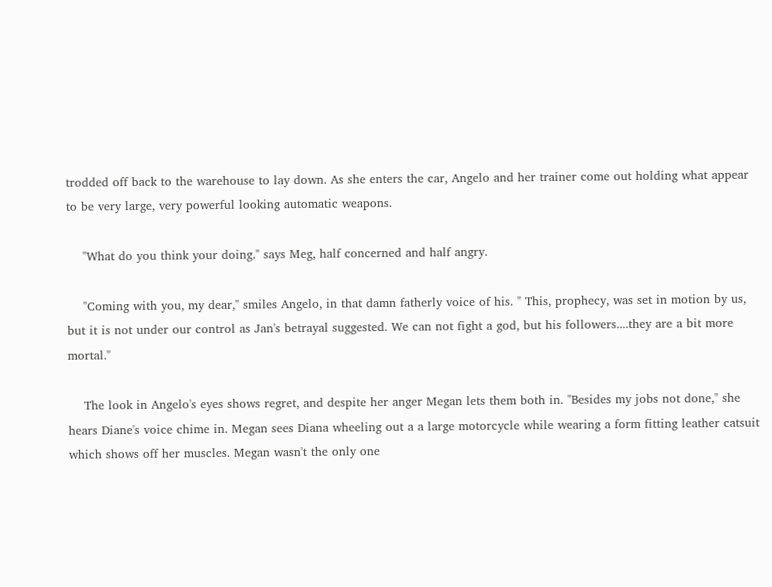trodded off back to the warehouse to lay down. As she enters the car, Angelo and her trainer come out holding what appear to be very large, very powerful looking automatic weapons.

    "What do you think your doing." says Meg, half concerned and half angry.

    "Coming with you, my dear," smiles Angelo, in that damn fatherly voice of his. " This, prophecy, was set in motion by us, but it is not under our control as Jan's betrayal suggested. We can not fight a god, but his followers....they are a bit more mortal."

    The look in Angelo's eyes shows regret, and despite her anger Megan lets them both in. "Besides my jobs not done," she hears Diane's voice chime in. Megan sees Diana wheeling out a a large motorcycle while wearing a form fitting leather catsuit which shows off her muscles. Megan wasn't the only one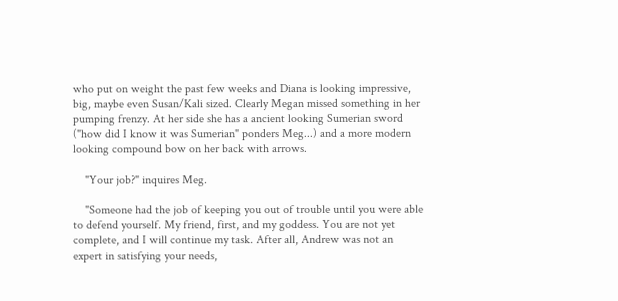who put on weight the past few weeks and Diana is looking impressive, big, maybe even Susan/Kali sized. Clearly Megan missed something in her pumping frenzy. At her side she has a ancient looking Sumerian sword ("how did I know it was Sumerian" ponders Meg...) and a more modern looking compound bow on her back with arrows.

    "Your job?" inquires Meg.

    "Someone had the job of keeping you out of trouble until you were able to defend yourself. My friend, first, and my goddess. You are not yet complete, and I will continue my task. After all, Andrew was not an expert in satisfying your needs,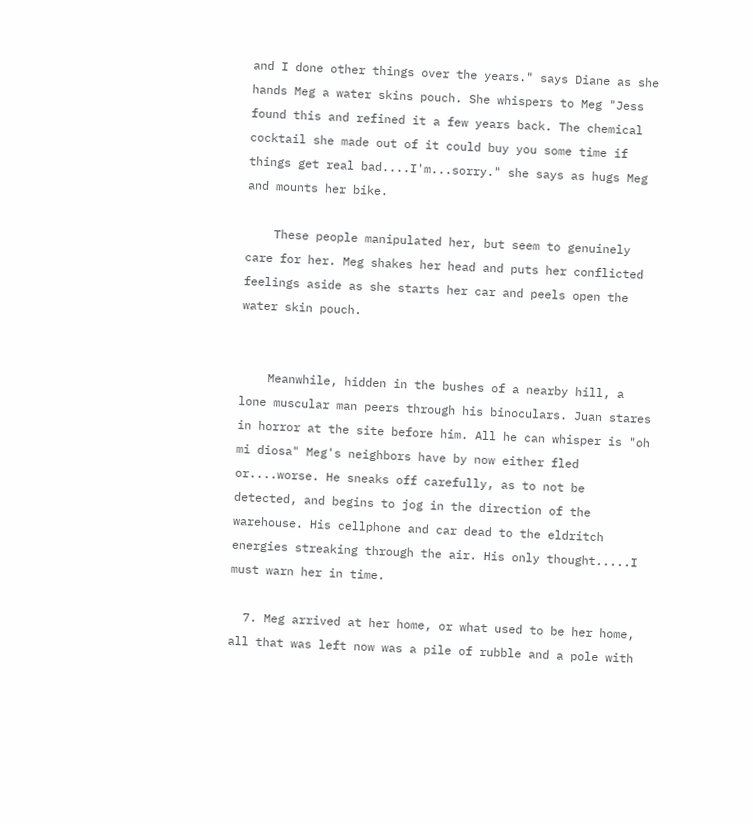and I done other things over the years." says Diane as she hands Meg a water skins pouch. She whispers to Meg "Jess found this and refined it a few years back. The chemical cocktail she made out of it could buy you some time if things get real bad....I'm...sorry." she says as hugs Meg and mounts her bike.

    These people manipulated her, but seem to genuinely care for her. Meg shakes her head and puts her conflicted feelings aside as she starts her car and peels open the water skin pouch.


    Meanwhile, hidden in the bushes of a nearby hill, a lone muscular man peers through his binoculars. Juan stares in horror at the site before him. All he can whisper is "oh mi diosa" Meg's neighbors have by now either fled or....worse. He sneaks off carefully, as to not be detected, and begins to jog in the direction of the warehouse. His cellphone and car dead to the eldritch energies streaking through the air. His only thought.....I must warn her in time.

  7. Meg arrived at her home, or what used to be her home, all that was left now was a pile of rubble and a pole with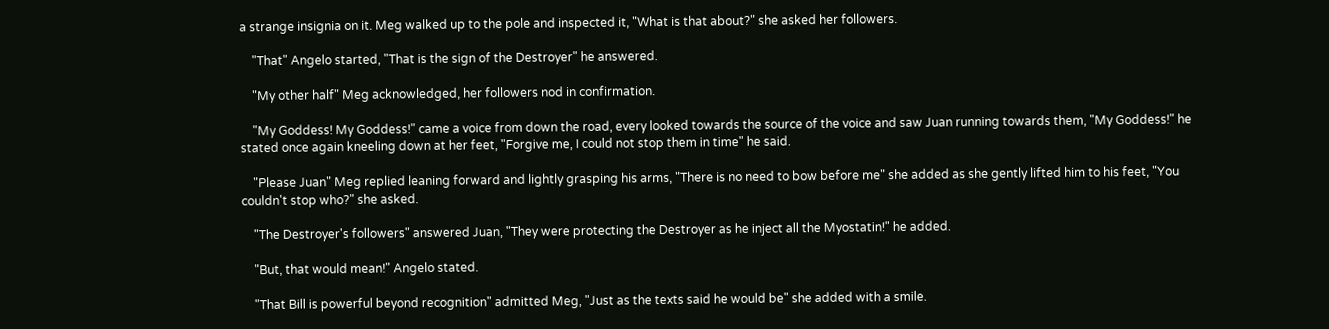a strange insignia on it. Meg walked up to the pole and inspected it, "What is that about?" she asked her followers.

    "That" Angelo started, "That is the sign of the Destroyer" he answered.

    "My other half" Meg acknowledged, her followers nod in confirmation.

    "My Goddess! My Goddess!" came a voice from down the road, every looked towards the source of the voice and saw Juan running towards them, "My Goddess!" he stated once again kneeling down at her feet, "Forgive me, I could not stop them in time" he said.

    "Please Juan" Meg replied leaning forward and lightly grasping his arms, "There is no need to bow before me" she added as she gently lifted him to his feet, "You couldn't stop who?" she asked.

    "The Destroyer's followers" answered Juan, "They were protecting the Destroyer as he inject all the Myostatin!" he added.

    "But, that would mean!" Angelo stated.

    "That Bill is powerful beyond recognition" admitted Meg, "Just as the texts said he would be" she added with a smile.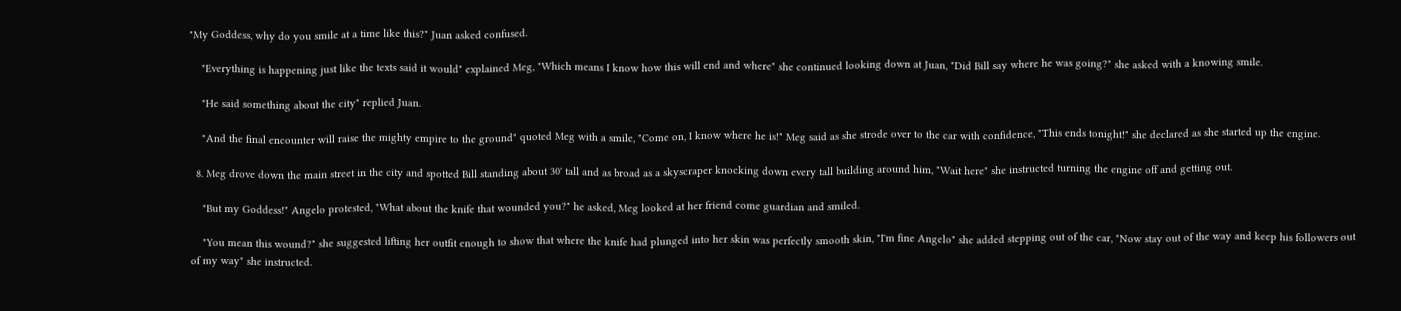"My Goddess, why do you smile at a time like this?" Juan asked confused.

    "Everything is happening just like the texts said it would" explained Meg, "Which means I know how this will end and where" she continued looking down at Juan, "Did Bill say where he was going?" she asked with a knowing smile.

    "He said something about the city" replied Juan.

    "And the final encounter will raise the mighty empire to the ground" quoted Meg with a smile, "Come on, I know where he is!" Meg said as she strode over to the car with confidence, "This ends tonight!" she declared as she started up the engine.

  8. Meg drove down the main street in the city and spotted Bill standing about 30' tall and as broad as a skyscraper knocking down every tall building around him, "Wait here" she instructed turning the engine off and getting out.

    "But my Goddess!" Angelo protested, "What about the knife that wounded you?" he asked, Meg looked at her friend come guardian and smiled.

    "You mean this wound?" she suggested lifting her outfit enough to show that where the knife had plunged into her skin was perfectly smooth skin, "I'm fine Angelo" she added stepping out of the car, "Now stay out of the way and keep his followers out of my way" she instructed.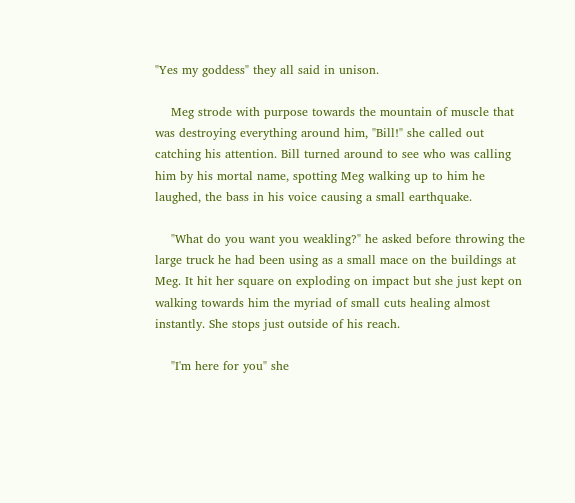"Yes my goddess" they all said in unison.

    Meg strode with purpose towards the mountain of muscle that was destroying everything around him, "Bill!" she called out catching his attention. Bill turned around to see who was calling him by his mortal name, spotting Meg walking up to him he laughed, the bass in his voice causing a small earthquake.

    "What do you want you weakling?" he asked before throwing the large truck he had been using as a small mace on the buildings at Meg. It hit her square on exploding on impact but she just kept on walking towards him the myriad of small cuts healing almost instantly. She stops just outside of his reach.

    "I'm here for you" she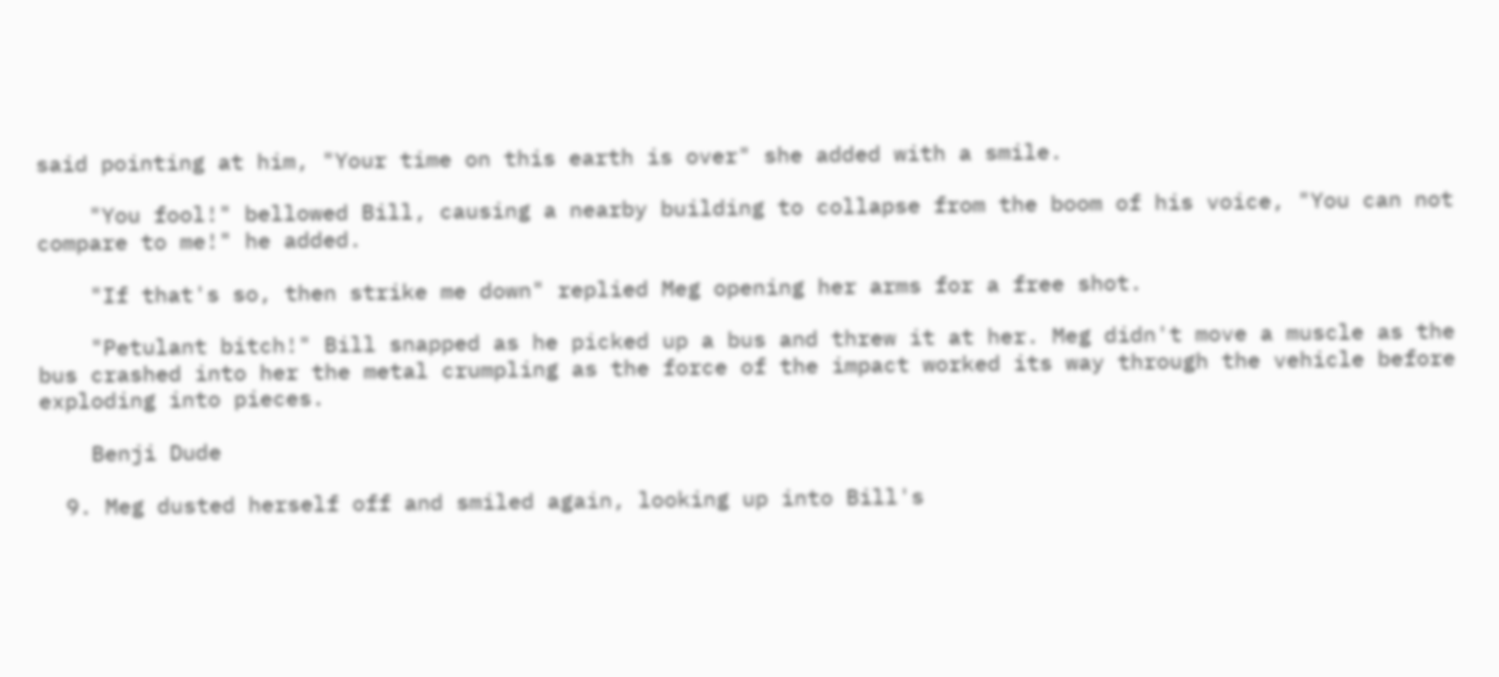said pointing at him, "Your time on this earth is over" she added with a smile.

    "You fool!" bellowed Bill, causing a nearby building to collapse from the boom of his voice, "You can not compare to me!" he added.

    "If that's so, then strike me down" replied Meg opening her arms for a free shot.

    "Petulant bitch!" Bill snapped as he picked up a bus and threw it at her. Meg didn't move a muscle as the bus crashed into her the metal crumpling as the force of the impact worked its way through the vehicle before exploding into pieces.

    Benji Dude

  9. Meg dusted herself off and smiled again, looking up into Bill's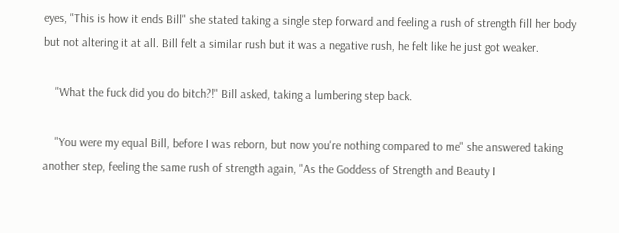eyes, "This is how it ends Bill" she stated taking a single step forward and feeling a rush of strength fill her body but not altering it at all. Bill felt a similar rush but it was a negative rush, he felt like he just got weaker.

    "What the fuck did you do bitch?!" Bill asked, taking a lumbering step back.

    "You were my equal Bill, before I was reborn, but now you're nothing compared to me" she answered taking another step, feeling the same rush of strength again, "As the Goddess of Strength and Beauty I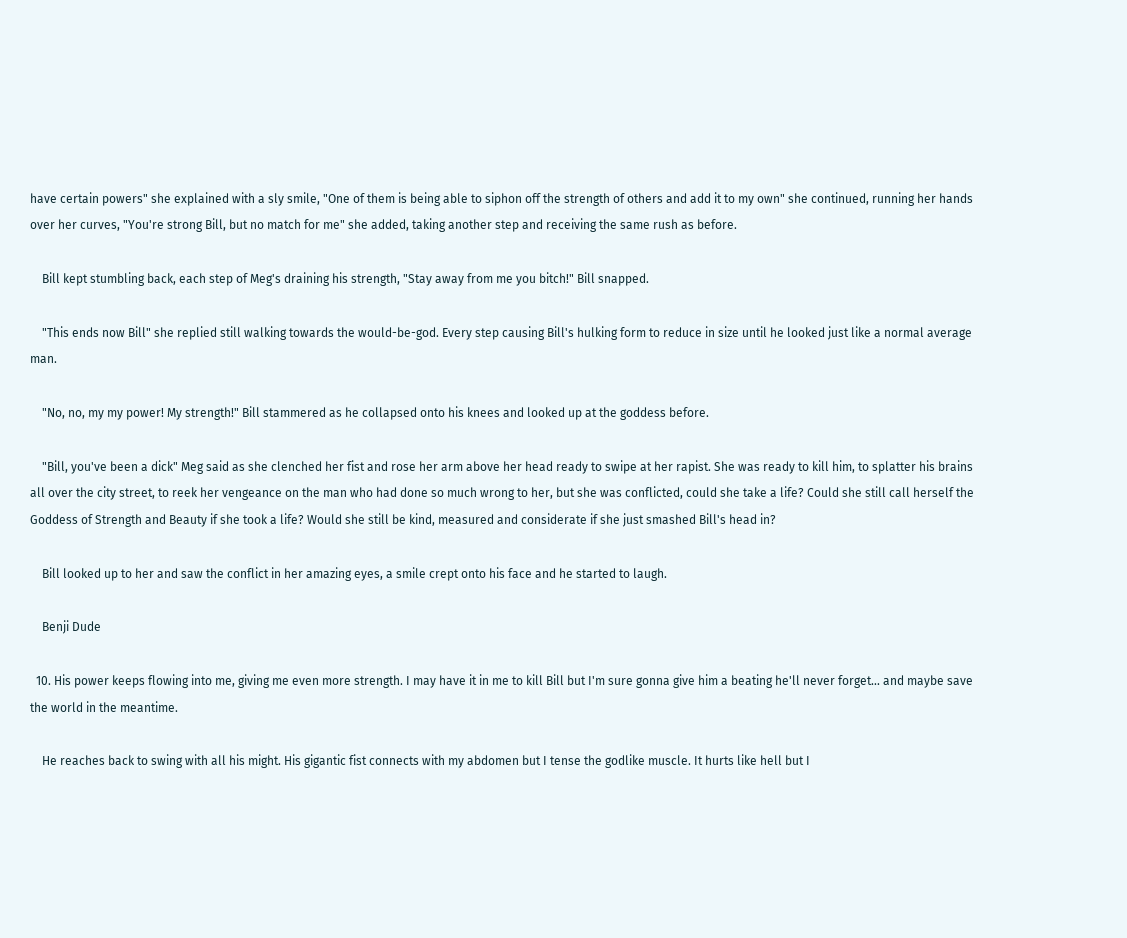have certain powers" she explained with a sly smile, "One of them is being able to siphon off the strength of others and add it to my own" she continued, running her hands over her curves, "You're strong Bill, but no match for me" she added, taking another step and receiving the same rush as before.

    Bill kept stumbling back, each step of Meg's draining his strength, "Stay away from me you bitch!" Bill snapped.

    "This ends now Bill" she replied still walking towards the would-be-god. Every step causing Bill's hulking form to reduce in size until he looked just like a normal average man.

    "No, no, my my power! My strength!" Bill stammered as he collapsed onto his knees and looked up at the goddess before.

    "Bill, you've been a dick" Meg said as she clenched her fist and rose her arm above her head ready to swipe at her rapist. She was ready to kill him, to splatter his brains all over the city street, to reek her vengeance on the man who had done so much wrong to her, but she was conflicted, could she take a life? Could she still call herself the Goddess of Strength and Beauty if she took a life? Would she still be kind, measured and considerate if she just smashed Bill's head in?

    Bill looked up to her and saw the conflict in her amazing eyes, a smile crept onto his face and he started to laugh.

    Benji Dude

  10. His power keeps flowing into me, giving me even more strength. I may have it in me to kill Bill but I'm sure gonna give him a beating he'll never forget... and maybe save the world in the meantime.

    He reaches back to swing with all his might. His gigantic fist connects with my abdomen but I tense the godlike muscle. It hurts like hell but I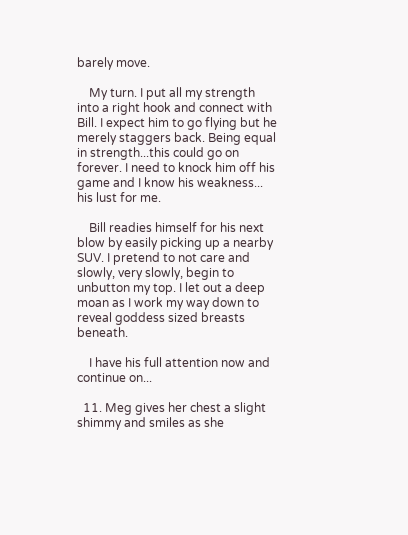barely move.

    My turn. I put all my strength into a right hook and connect with Bill. I expect him to go flying but he merely staggers back. Being equal in strength...this could go on forever. I need to knock him off his game and I know his weakness... his lust for me.

    Bill readies himself for his next blow by easily picking up a nearby SUV. I pretend to not care and slowly, very slowly, begin to unbutton my top. I let out a deep moan as I work my way down to reveal goddess sized breasts beneath.

    I have his full attention now and continue on...

  11. Meg gives her chest a slight shimmy and smiles as she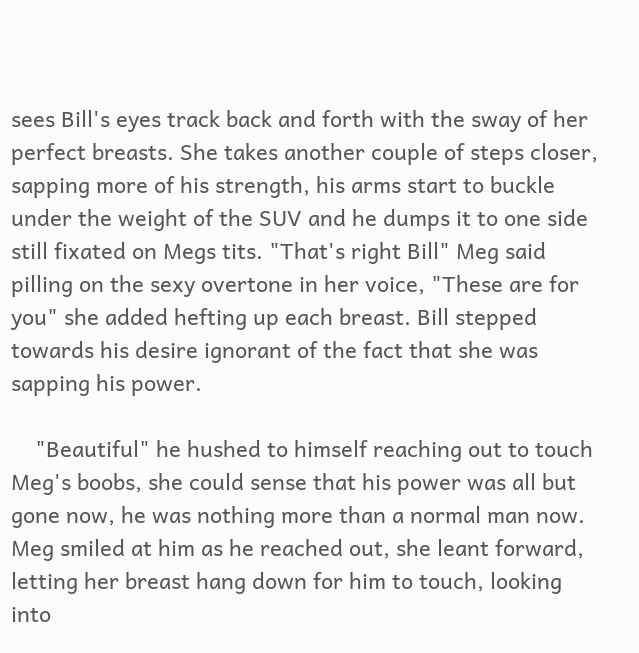sees Bill's eyes track back and forth with the sway of her perfect breasts. She takes another couple of steps closer, sapping more of his strength, his arms start to buckle under the weight of the SUV and he dumps it to one side still fixated on Megs tits. "That's right Bill" Meg said pilling on the sexy overtone in her voice, "These are for you" she added hefting up each breast. Bill stepped towards his desire ignorant of the fact that she was sapping his power.

    "Beautiful" he hushed to himself reaching out to touch Meg's boobs, she could sense that his power was all but gone now, he was nothing more than a normal man now. Meg smiled at him as he reached out, she leant forward, letting her breast hang down for him to touch, looking into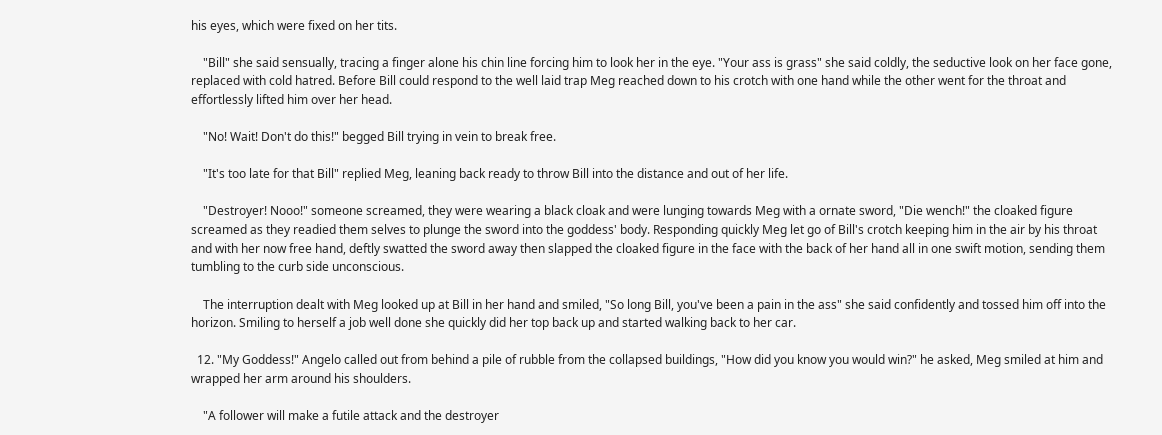his eyes, which were fixed on her tits.

    "Bill" she said sensually, tracing a finger alone his chin line forcing him to look her in the eye. "Your ass is grass" she said coldly, the seductive look on her face gone, replaced with cold hatred. Before Bill could respond to the well laid trap Meg reached down to his crotch with one hand while the other went for the throat and effortlessly lifted him over her head.

    "No! Wait! Don't do this!" begged Bill trying in vein to break free.

    "It's too late for that Bill" replied Meg, leaning back ready to throw Bill into the distance and out of her life.

    "Destroyer! Nooo!" someone screamed, they were wearing a black cloak and were lunging towards Meg with a ornate sword, "Die wench!" the cloaked figure screamed as they readied them selves to plunge the sword into the goddess' body. Responding quickly Meg let go of Bill's crotch keeping him in the air by his throat and with her now free hand, deftly swatted the sword away then slapped the cloaked figure in the face with the back of her hand all in one swift motion, sending them tumbling to the curb side unconscious.

    The interruption dealt with Meg looked up at Bill in her hand and smiled, "So long Bill, you've been a pain in the ass" she said confidently and tossed him off into the horizon. Smiling to herself a job well done she quickly did her top back up and started walking back to her car.

  12. "My Goddess!" Angelo called out from behind a pile of rubble from the collapsed buildings, "How did you know you would win?" he asked, Meg smiled at him and wrapped her arm around his shoulders.

    "A follower will make a futile attack and the destroyer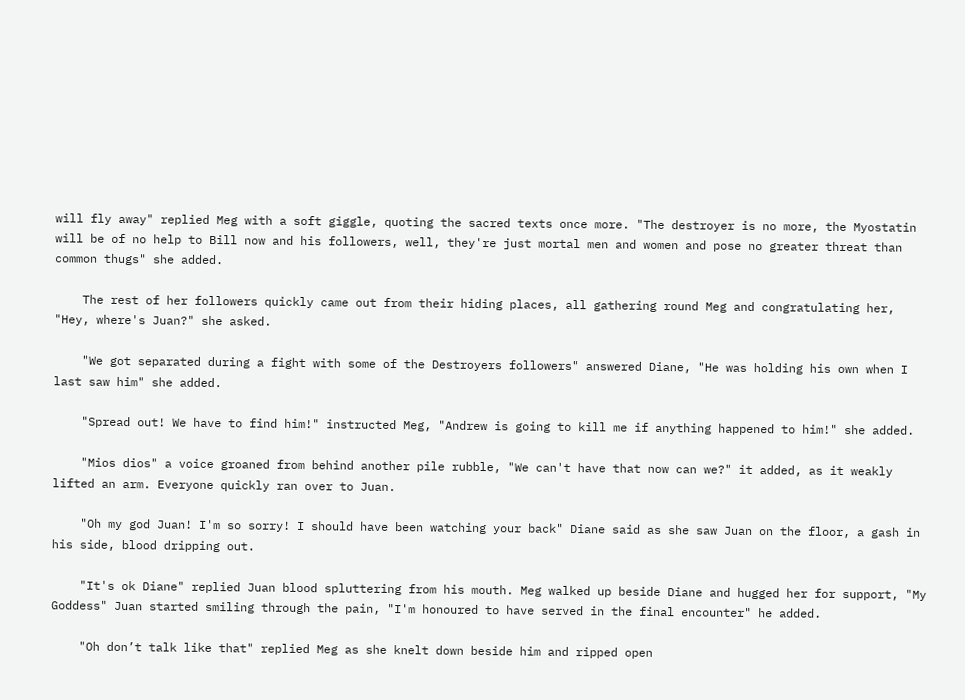will fly away" replied Meg with a soft giggle, quoting the sacred texts once more. "The destroyer is no more, the Myostatin will be of no help to Bill now and his followers, well, they're just mortal men and women and pose no greater threat than common thugs" she added.

    The rest of her followers quickly came out from their hiding places, all gathering round Meg and congratulating her, "Hey, where's Juan?" she asked.

    "We got separated during a fight with some of the Destroyers followers" answered Diane, "He was holding his own when I last saw him" she added.

    "Spread out! We have to find him!" instructed Meg, "Andrew is going to kill me if anything happened to him!" she added.

    "Mios dios" a voice groaned from behind another pile rubble, "We can't have that now can we?" it added, as it weakly lifted an arm. Everyone quickly ran over to Juan.

    "Oh my god Juan! I'm so sorry! I should have been watching your back" Diane said as she saw Juan on the floor, a gash in his side, blood dripping out.

    "It's ok Diane" replied Juan blood spluttering from his mouth. Meg walked up beside Diane and hugged her for support, "My Goddess" Juan started smiling through the pain, "I'm honoured to have served in the final encounter" he added.

    "Oh don’t talk like that" replied Meg as she knelt down beside him and ripped open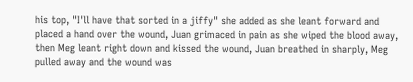his top, "I'll have that sorted in a jiffy" she added as she leant forward and placed a hand over the wound, Juan grimaced in pain as she wiped the blood away, then Meg leant right down and kissed the wound, Juan breathed in sharply, Meg pulled away and the wound was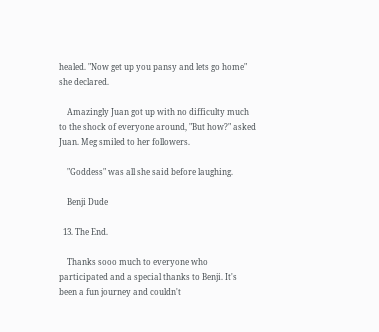healed. "Now get up you pansy and lets go home" she declared.

    Amazingly Juan got up with no difficulty much to the shock of everyone around, "But how?" asked Juan. Meg smiled to her followers.

    "Goddess" was all she said before laughing.

    Benji Dude

  13. The End.

    Thanks sooo much to everyone who participated and a special thanks to Benji. It's been a fun journey and couldn't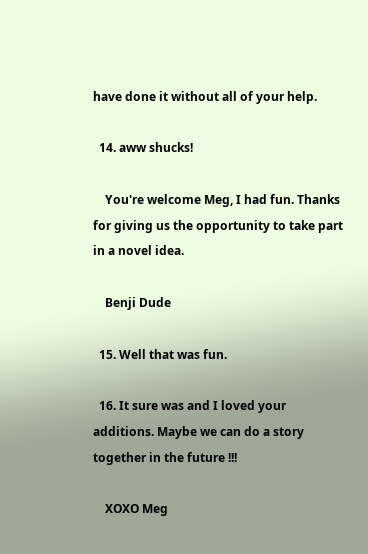have done it without all of your help.

  14. aww shucks!

    You're welcome Meg, I had fun. Thanks for giving us the opportunity to take part in a novel idea.

    Benji Dude

  15. Well that was fun.

  16. It sure was and I loved your additions. Maybe we can do a story together in the future !!!

    XOXO Meg